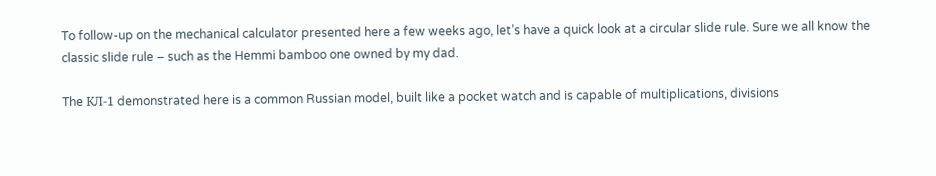To follow-up on the mechanical calculator presented here a few weeks ago, let’s have a quick look at a circular slide rule. Sure we all know the classic slide rule – such as the Hemmi bamboo one owned by my dad.

The КЛ-1 demonstrated here is a common Russian model, built like a pocket watch and is capable of multiplications, divisions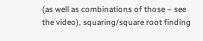(as well as combinations of those – see the video), squaring/square root finding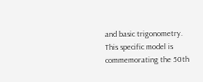and basic trigonometry. This specific model is commemorating the 50th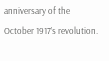anniversary of the October 1917’s revolution.